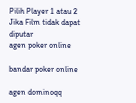Pilih Player 1 atau 2 Jika Film tidak dapat diputar
agen poker online

bandar poker online

agen dominoqq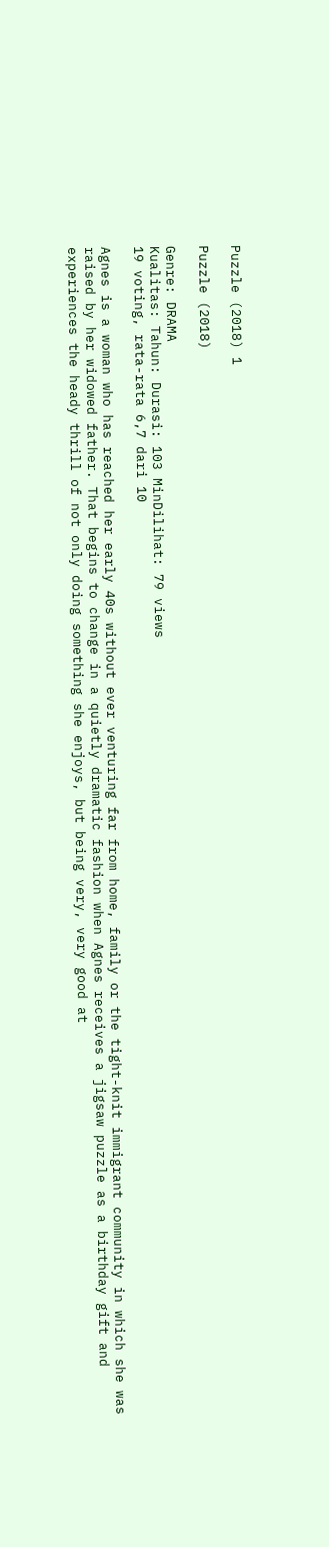Puzzle (2018) 1

Puzzle (2018)

Genre: DRAMA
Kualitas: Tahun: Durasi: 103 MinDilihat: 79 views
19 voting, rata-rata 6,7 dari 10

Agnes is a woman who has reached her early 40s without ever venturing far from home, family or the tight-knit immigrant community in which she was raised by her widowed father. That begins to change in a quietly dramatic fashion when Agnes receives a jigsaw puzzle as a birthday gift and experiences the heady thrill of not only doing something she enjoys, but being very, very good at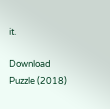it.

Download Puzzle (2018)